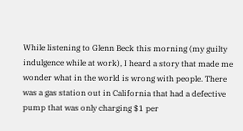While listening to Glenn Beck this morning (my guilty indulgence while at work), I heard a story that made me wonder what in the world is wrong with people. There was a gas station out in California that had a defective pump that was only charging $1 per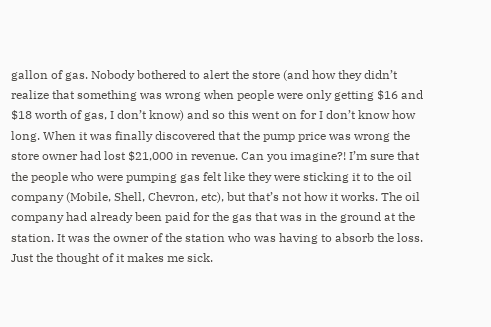gallon of gas. Nobody bothered to alert the store (and how they didn’t realize that something was wrong when people were only getting $16 and $18 worth of gas, I don’t know) and so this went on for I don’t know how long. When it was finally discovered that the pump price was wrong the store owner had lost $21,000 in revenue. Can you imagine?! I’m sure that the people who were pumping gas felt like they were sticking it to the oil company (Mobile, Shell, Chevron, etc), but that’s not how it works. The oil company had already been paid for the gas that was in the ground at the station. It was the owner of the station who was having to absorb the loss. Just the thought of it makes me sick.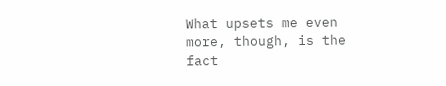What upsets me even more, though, is the fact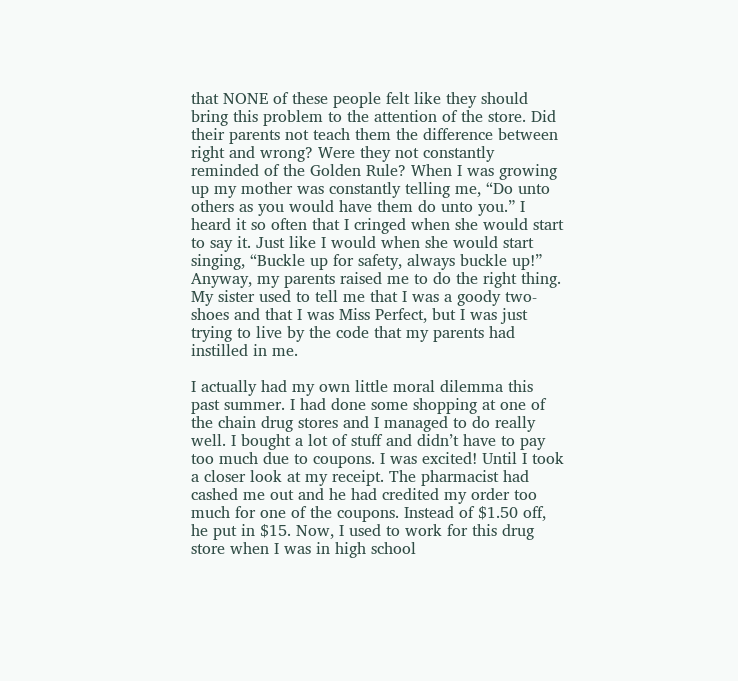that NONE of these people felt like they should bring this problem to the attention of the store. Did their parents not teach them the difference between right and wrong? Were they not constantly reminded of the Golden Rule? When I was growing up my mother was constantly telling me, “Do unto others as you would have them do unto you.” I heard it so often that I cringed when she would start to say it. Just like I would when she would start singing, “Buckle up for safety, always buckle up!” Anyway, my parents raised me to do the right thing. My sister used to tell me that I was a goody two-shoes and that I was Miss Perfect, but I was just trying to live by the code that my parents had instilled in me.

I actually had my own little moral dilemma this past summer. I had done some shopping at one of the chain drug stores and I managed to do really well. I bought a lot of stuff and didn’t have to pay too much due to coupons. I was excited! Until I took a closer look at my receipt. The pharmacist had cashed me out and he had credited my order too much for one of the coupons. Instead of $1.50 off, he put in $15. Now, I used to work for this drug store when I was in high school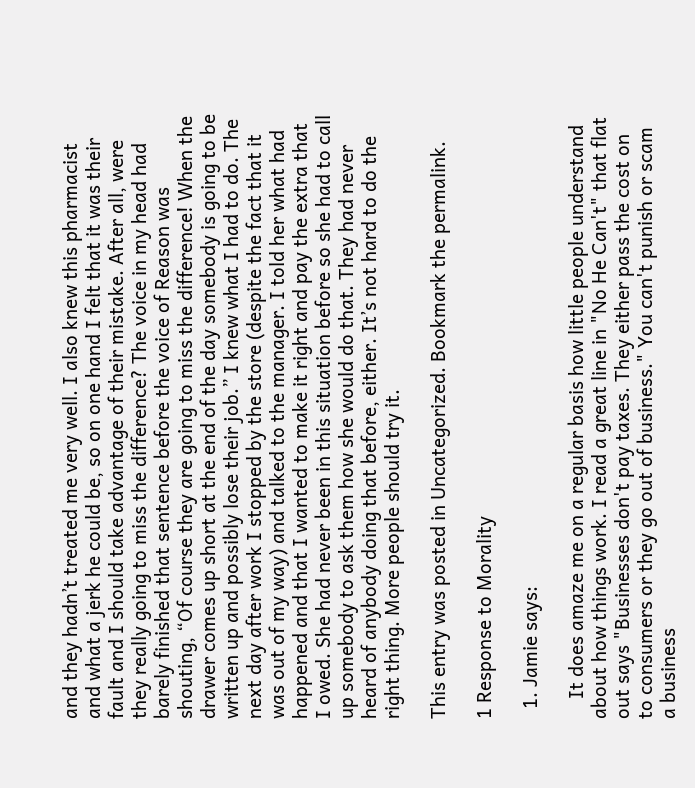and they hadn’t treated me very well. I also knew this pharmacist and what a jerk he could be, so on one hand I felt that it was their fault and I should take advantage of their mistake. After all, were they really going to miss the difference? The voice in my head had barely finished that sentence before the voice of Reason was shouting, “Of course they are going to miss the difference! When the drawer comes up short at the end of the day somebody is going to be written up and possibly lose their job.” I knew what I had to do. The next day after work I stopped by the store (despite the fact that it was out of my way) and talked to the manager. I told her what had happened and that I wanted to make it right and pay the extra that I owed. She had never been in this situation before so she had to call up somebody to ask them how she would do that. They had never heard of anybody doing that before, either. It’s not hard to do the right thing. More people should try it.

This entry was posted in Uncategorized. Bookmark the permalink.

1 Response to Morality

  1. Jamie says:

    It does amaze me on a regular basis how little people understand about how things work. I read a great line in "No He Can't" that flat out says "Businesses don't pay taxes. They either pass the cost on to consumers or they go out of business." You can't punish or scam a business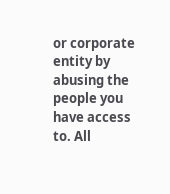or corporate entity by abusing the people you have access to. All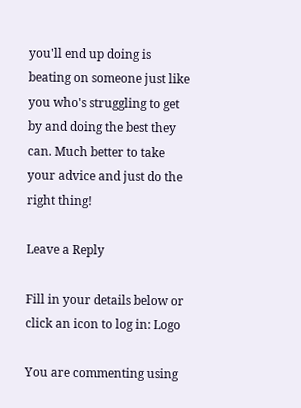you'll end up doing is beating on someone just like you who's struggling to get by and doing the best they can. Much better to take your advice and just do the right thing!

Leave a Reply

Fill in your details below or click an icon to log in: Logo

You are commenting using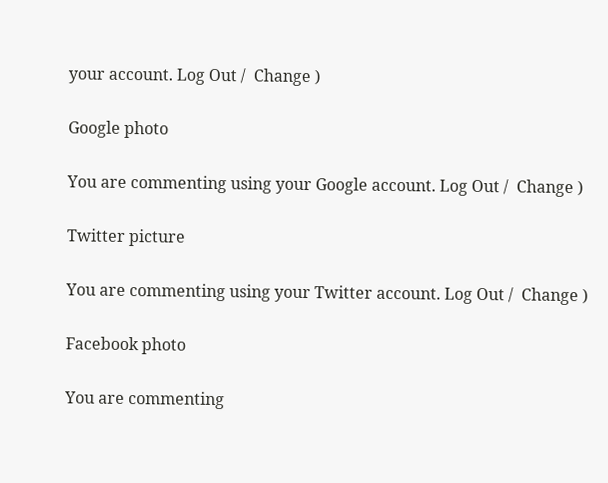your account. Log Out /  Change )

Google photo

You are commenting using your Google account. Log Out /  Change )

Twitter picture

You are commenting using your Twitter account. Log Out /  Change )

Facebook photo

You are commenting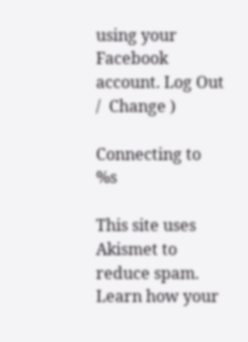using your Facebook account. Log Out /  Change )

Connecting to %s

This site uses Akismet to reduce spam. Learn how your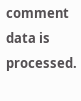comment data is processed.